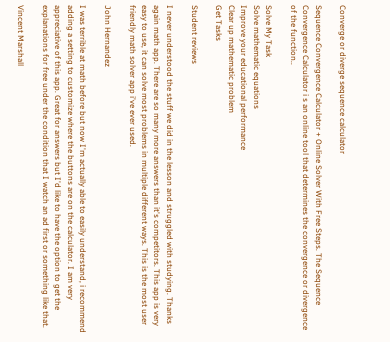Converge or diverge sequence calculator

Sequence Convergence Calculator + Online Solver With Free Steps. The Sequence Convergence Calculator i s an online tool that determines the convergence or divergence of the function..

Solve My Task
Solve mathematic equations
Improve your educational performance
Clear up mathematic problem
Get Tasks

Student reviews

I never understood the stuff we did in the lesson and struggled with studying. Thanks again math app. There are so many more answers than it's competitors. This app is very easy to use, it can solve most problems in multiple different ways. This is the most user friendly math solver app i've ever used.

John Hernandez

I was terrible at math before but now I'm actually able to easily understand, i recommend adding a setting to customize where the buttons are on the calculator. I am very appreciative of this app. Great for answers but I'd like to have the option to get the explanations for free under the condition that I watch an ad first or something like that.

Vincent Marshall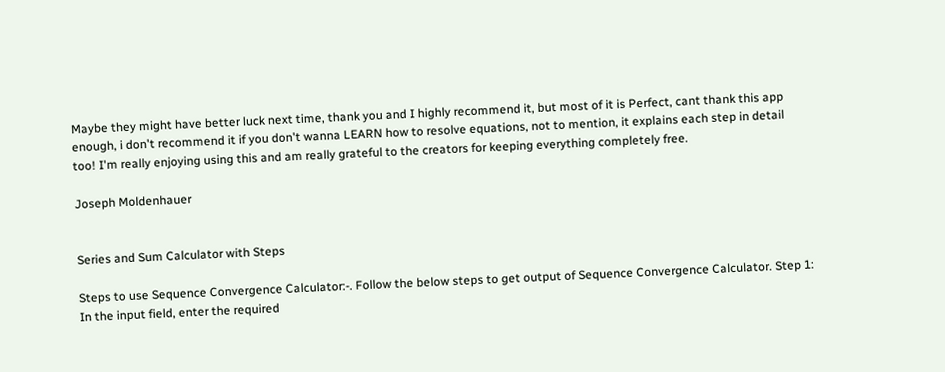Maybe they might have better luck next time, thank you and I highly recommend it, but most of it is Perfect, cant thank this app enough, i don't recommend it if you don't wanna LEARN how to resolve equations, not to mention, it explains each step in detail too! I'm really enjoying using this and am really grateful to the creators for keeping everything completely free.

Joseph Moldenhauer


Series and Sum Calculator with Steps

Steps to use Sequence Convergence Calculator:-. Follow the below steps to get output of Sequence Convergence Calculator. Step 1: In the input field, enter the required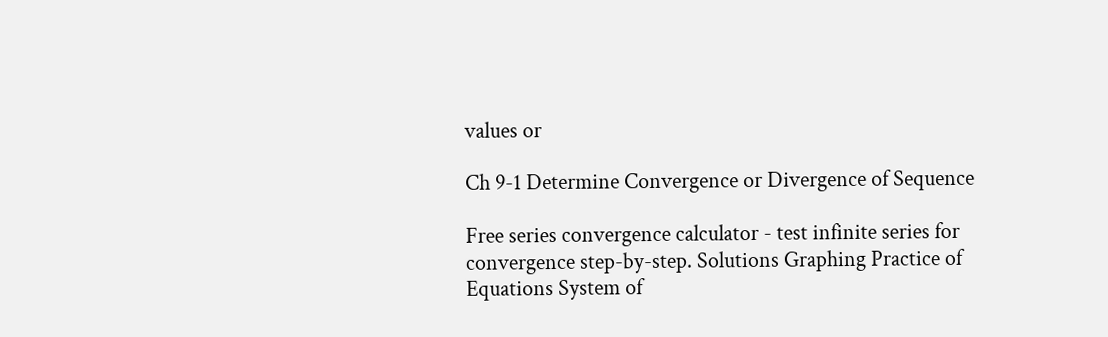values or

Ch 9-1 Determine Convergence or Divergence of Sequence

Free series convergence calculator - test infinite series for convergence step-by-step. Solutions Graphing Practice of Equations System of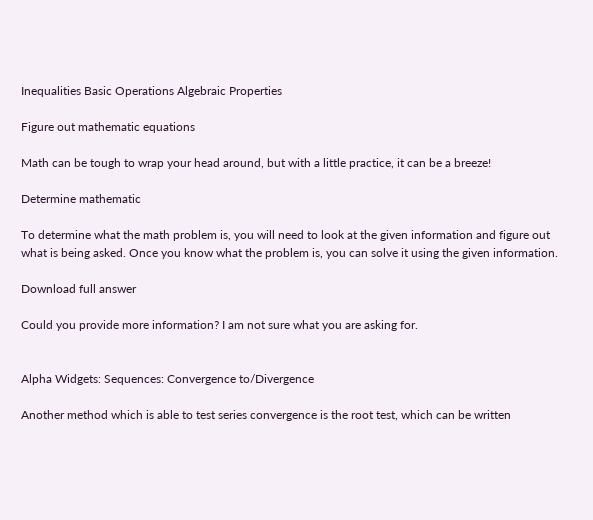Inequalities Basic Operations Algebraic Properties

Figure out mathematic equations

Math can be tough to wrap your head around, but with a little practice, it can be a breeze!

Determine mathematic

To determine what the math problem is, you will need to look at the given information and figure out what is being asked. Once you know what the problem is, you can solve it using the given information.

Download full answer

Could you provide more information? I am not sure what you are asking for.


Alpha Widgets: Sequences: Convergence to/Divergence

Another method which is able to test series convergence is the root test, which can be written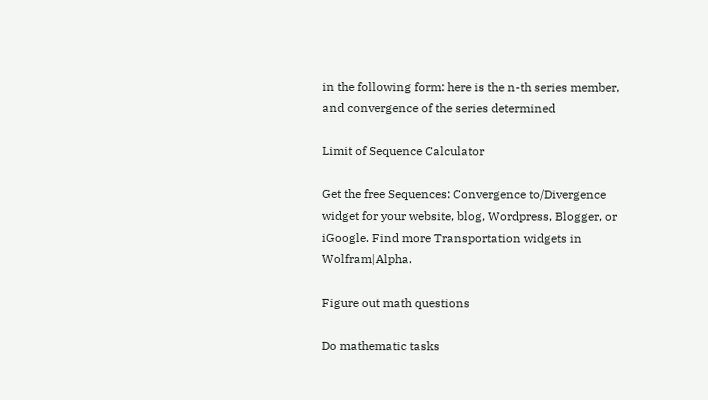in the following form: here is the n-th series member, and convergence of the series determined

Limit of Sequence Calculator

Get the free Sequences: Convergence to/Divergence widget for your website, blog, Wordpress, Blogger, or iGoogle. Find more Transportation widgets in Wolfram|Alpha.

Figure out math questions

Do mathematic tasks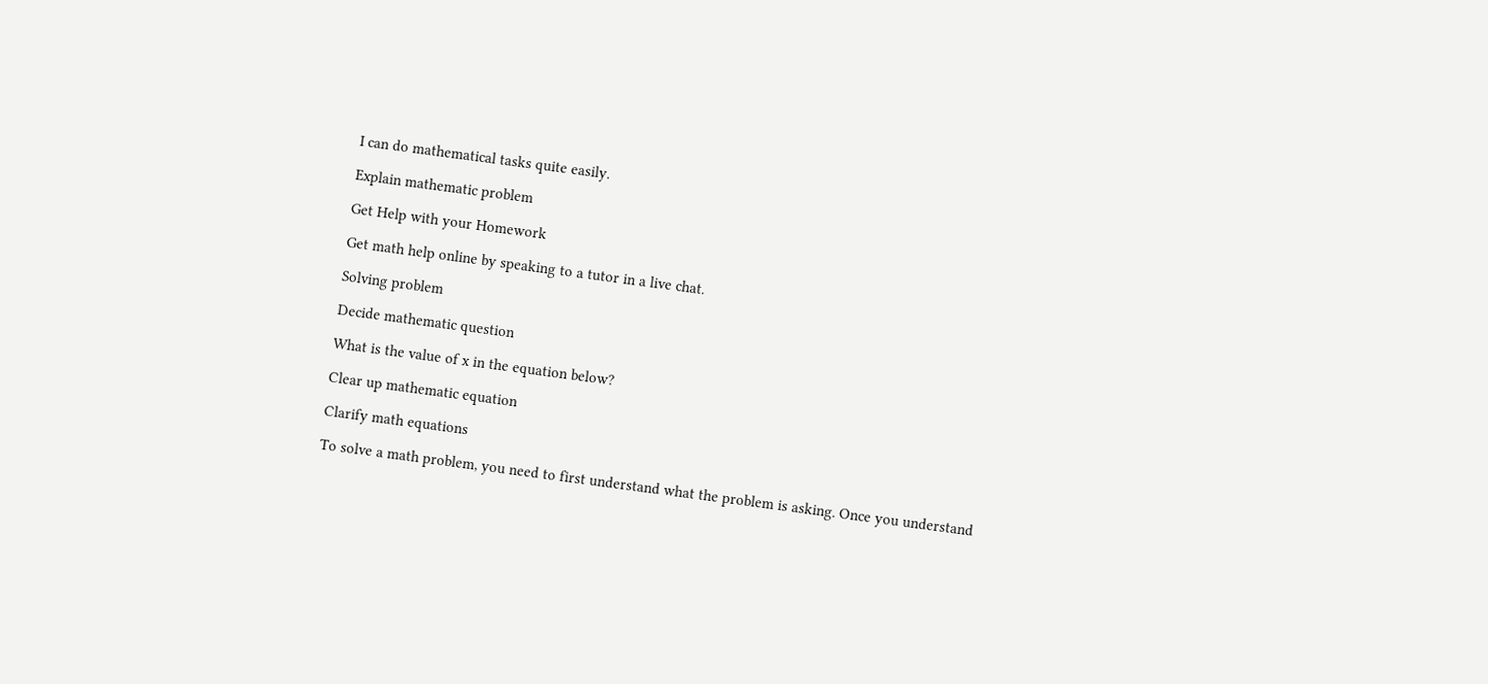I can do mathematical tasks quite easily.

Explain mathematic problem

Get Help with your Homework

Get math help online by speaking to a tutor in a live chat.

Solving problem

Decide mathematic question

What is the value of x in the equation below?

Clear up mathematic equation

Clarify math equations

To solve a math problem, you need to first understand what the problem is asking. Once you understand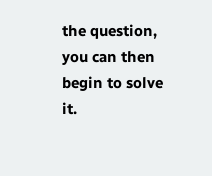the question, you can then begin to solve it.